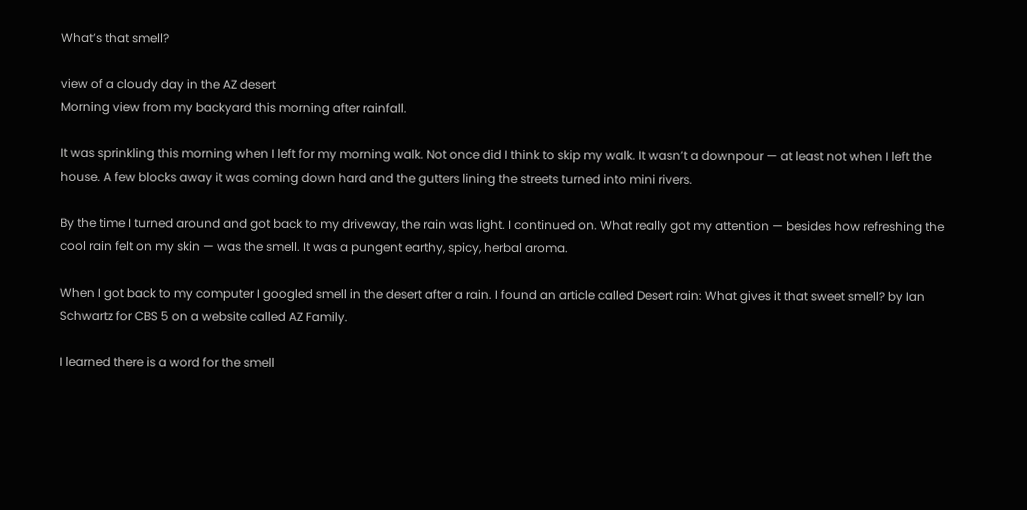What’s that smell?

view of a cloudy day in the AZ desert
Morning view from my backyard this morning after rainfall.

It was sprinkling this morning when I left for my morning walk. Not once did I think to skip my walk. It wasn’t a downpour — at least not when I left the house. A few blocks away it was coming down hard and the gutters lining the streets turned into mini rivers.

By the time I turned around and got back to my driveway, the rain was light. I continued on. What really got my attention — besides how refreshing the cool rain felt on my skin — was the smell. It was a pungent earthy, spicy, herbal aroma.

When I got back to my computer I googled smell in the desert after a rain. I found an article called Desert rain: What gives it that sweet smell? by Ian Schwartz for CBS 5 on a website called AZ Family.

I learned there is a word for the smell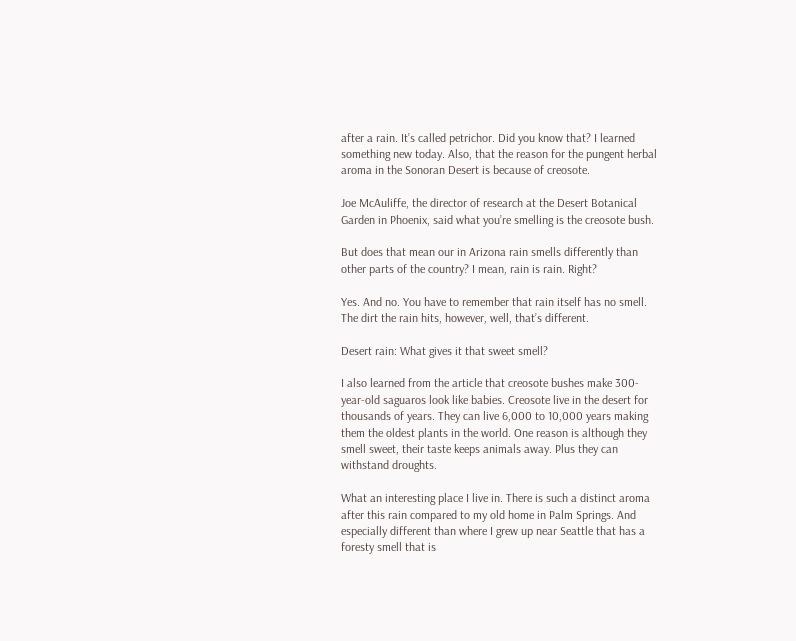after a rain. It’s called petrichor. Did you know that? I learned something new today. Also, that the reason for the pungent herbal aroma in the Sonoran Desert is because of creosote.

Joe McAuliffe, the director of research at the Desert Botanical Garden in Phoenix, said what you’re smelling is the creosote bush.

But does that mean our in Arizona rain smells differently than other parts of the country? I mean, rain is rain. Right?

Yes. And no. You have to remember that rain itself has no smell. The dirt the rain hits, however, well, that’s different.

Desert rain: What gives it that sweet smell?

I also learned from the article that creosote bushes make 300-year-old saguaros look like babies. Creosote live in the desert for thousands of years. They can live 6,000 to 10,000 years making them the oldest plants in the world. One reason is although they smell sweet, their taste keeps animals away. Plus they can withstand droughts.

What an interesting place I live in. There is such a distinct aroma after this rain compared to my old home in Palm Springs. And especially different than where I grew up near Seattle that has a foresty smell that is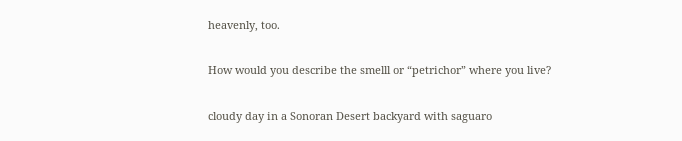heavenly, too.

How would you describe the smelll or “petrichor” where you live?

cloudy day in a Sonoran Desert backyard with saguaro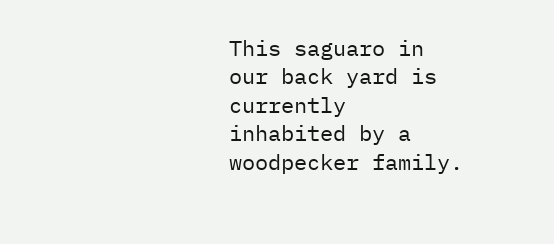This saguaro in our back yard is currently inhabited by a woodpecker family.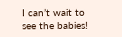I can’t wait to see the babies!